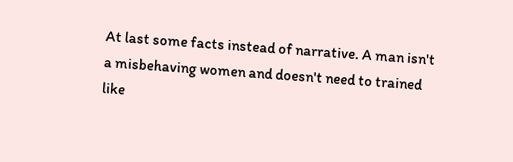At last some facts instead of narrative. A man isn't a misbehaving women and doesn't need to trained like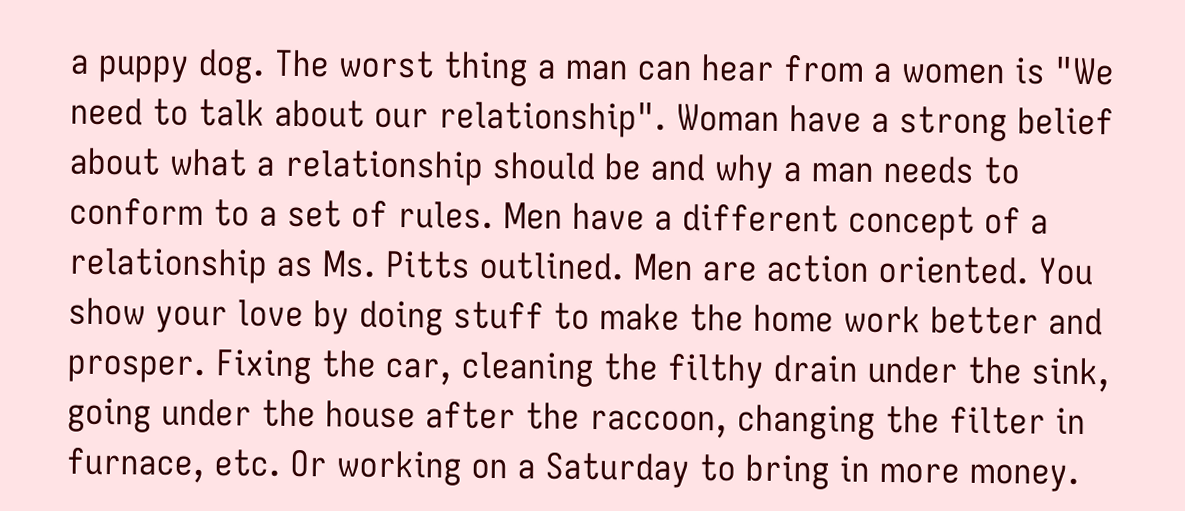a puppy dog. The worst thing a man can hear from a women is "We need to talk about our relationship". Woman have a strong belief about what a relationship should be and why a man needs to conform to a set of rules. Men have a different concept of a relationship as Ms. Pitts outlined. Men are action oriented. You show your love by doing stuff to make the home work better and prosper. Fixing the car, cleaning the filthy drain under the sink, going under the house after the raccoon, changing the filter in furnace, etc. Or working on a Saturday to bring in more money.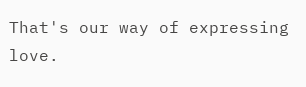That's our way of expressing love.